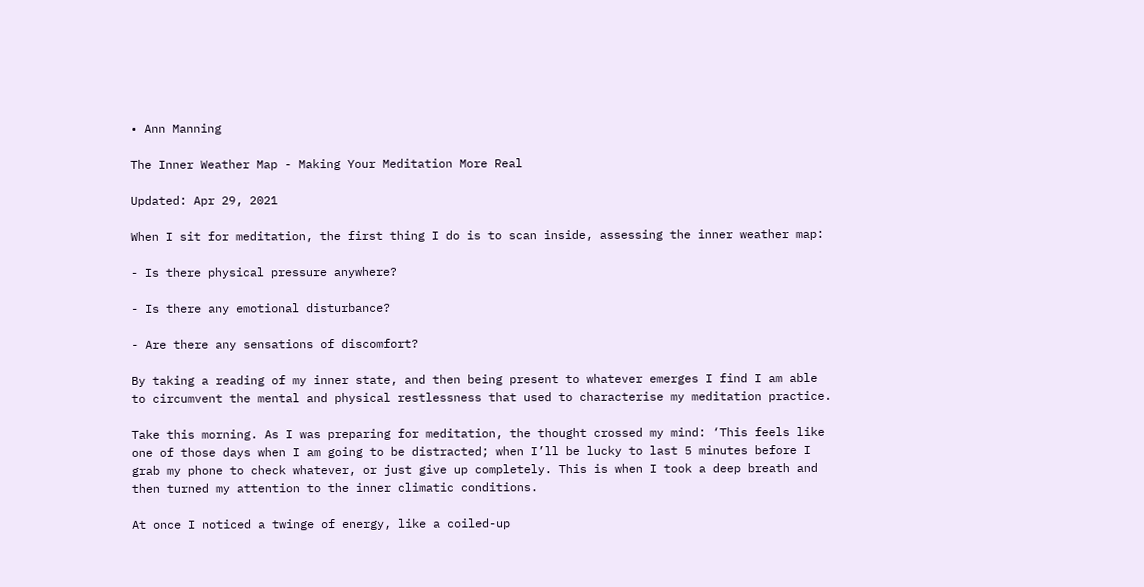• Ann Manning

The Inner Weather Map - Making Your Meditation More Real

Updated: Apr 29, 2021

When I sit for meditation, the first thing I do is to scan inside, assessing the inner weather map:

- Is there physical pressure anywhere?

- Is there any emotional disturbance?

- Are there any sensations of discomfort?

By taking a reading of my inner state, and then being present to whatever emerges I find I am able to circumvent the mental and physical restlessness that used to characterise my meditation practice.

Take this morning. As I was preparing for meditation, the thought crossed my mind: ‘This feels like one of those days when I am going to be distracted; when I’ll be lucky to last 5 minutes before I grab my phone to check whatever, or just give up completely. This is when I took a deep breath and then turned my attention to the inner climatic conditions.

At once I noticed a twinge of energy, like a coiled-up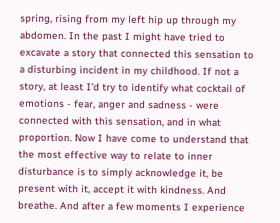spring, rising from my left hip up through my abdomen. In the past I might have tried to excavate a story that connected this sensation to a disturbing incident in my childhood. If not a story, at least I’d try to identify what cocktail of emotions - fear, anger and sadness - were connected with this sensation, and in what proportion. Now I have come to understand that the most effective way to relate to inner disturbance is to simply acknowledge it, be present with it, accept it with kindness. And breathe. And after a few moments I experience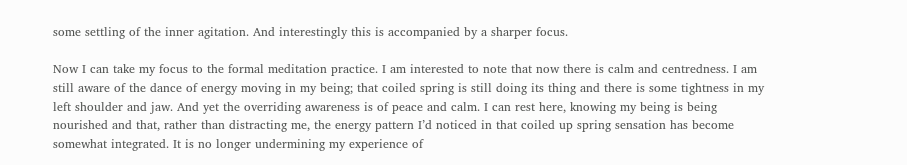some settling of the inner agitation. And interestingly this is accompanied by a sharper focus.

Now I can take my focus to the formal meditation practice. I am interested to note that now there is calm and centredness. I am still aware of the dance of energy moving in my being; that coiled spring is still doing its thing and there is some tightness in my left shoulder and jaw. And yet the overriding awareness is of peace and calm. I can rest here, knowing my being is being nourished and that, rather than distracting me, the energy pattern I’d noticed in that coiled up spring sensation has become somewhat integrated. It is no longer undermining my experience of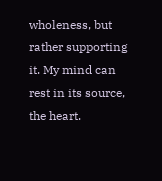wholeness, but rather supporting it. My mind can rest in its source, the heart.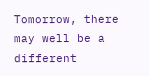Tomorrow, there may well be a different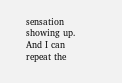sensation showing up. And I can repeat the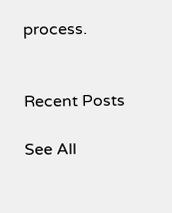process.


Recent Posts

See All